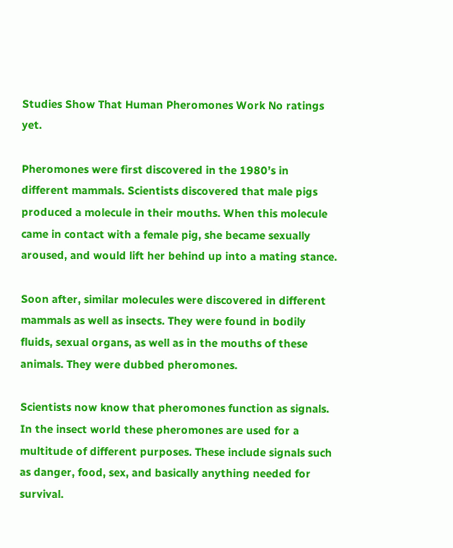Studies Show That Human Pheromones Work No ratings yet.

Pheromones were first discovered in the 1980’s in different mammals. Scientists discovered that male pigs produced a molecule in their mouths. When this molecule came in contact with a female pig, she became sexually aroused, and would lift her behind up into a mating stance.

Soon after, similar molecules were discovered in different mammals as well as insects. They were found in bodily fluids, sexual organs, as well as in the mouths of these animals. They were dubbed pheromones.

Scientists now know that pheromones function as signals. In the insect world these pheromones are used for a multitude of different purposes. These include signals such as danger, food, sex, and basically anything needed for survival.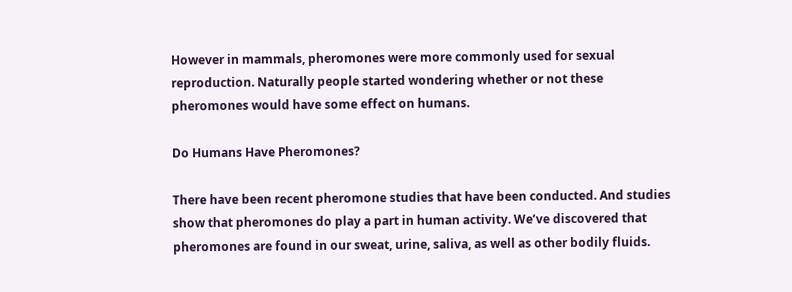However in mammals, pheromones were more commonly used for sexual reproduction. Naturally people started wondering whether or not these pheromones would have some effect on humans.

Do Humans Have Pheromones?

There have been recent pheromone studies that have been conducted. And studies show that pheromones do play a part in human activity. We’ve discovered that pheromones are found in our sweat, urine, saliva, as well as other bodily fluids.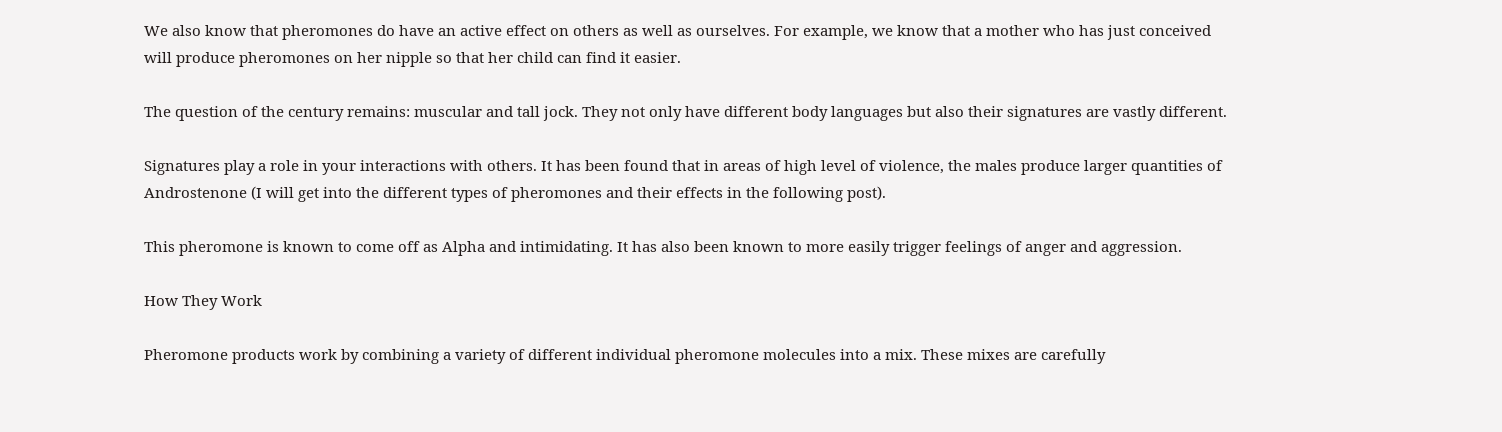We also know that pheromones do have an active effect on others as well as ourselves. For example, we know that a mother who has just conceived will produce pheromones on her nipple so that her child can find it easier.

The question of the century remains: muscular and tall jock. They not only have different body languages but also their signatures are vastly different.

Signatures play a role in your interactions with others. It has been found that in areas of high level of violence, the males produce larger quantities of Androstenone (I will get into the different types of pheromones and their effects in the following post).

This pheromone is known to come off as Alpha and intimidating. It has also been known to more easily trigger feelings of anger and aggression.

How They Work

Pheromone products work by combining a variety of different individual pheromone molecules into a mix. These mixes are carefully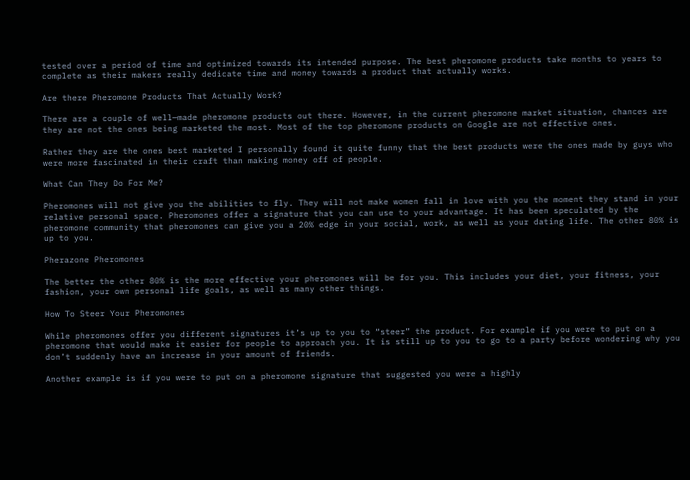tested over a period of time and optimized towards its intended purpose. The best pheromone products take months to years to complete as their makers really dedicate time and money towards a product that actually works.

Are there Pheromone Products That Actually Work?

There are a couple of well—made pheromone products out there. However, in the current pheromone market situation, chances are they are not the ones being marketed the most. Most of the top pheromone products on Google are not effective ones.

Rather they are the ones best marketed I personally found it quite funny that the best products were the ones made by guys who were more fascinated in their craft than making money off of people.

What Can They Do For Me?

Pheromones will not give you the abilities to fly. They will not make women fall in love with you the moment they stand in your relative personal space. Pheromones offer a signature that you can use to your advantage. It has been speculated by the pheromone community that pheromones can give you a 20% edge in your social, work, as well as your dating life. The other 80% is up to you.

Pherazone Pheromones

The better the other 80% is the more effective your pheromones will be for you. This includes your diet, your fitness, your fashion, your own personal life goals, as well as many other things.

How To Steer Your Pheromones

While pheromones offer you different signatures it’s up to you to “steer” the product. For example if you were to put on a pheromone that would make it easier for people to approach you. It is still up to you to go to a party before wondering why you don’t suddenly have an increase in your amount of friends.

Another example is if you were to put on a pheromone signature that suggested you were a highly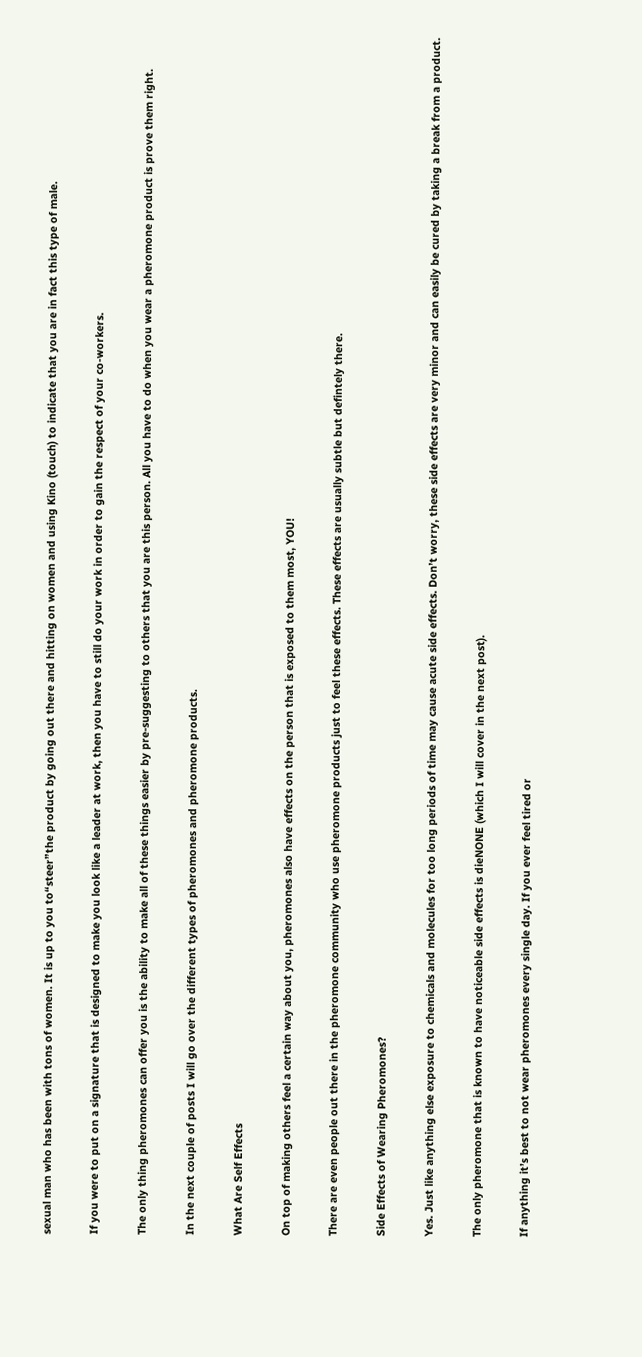sexual man who has been with tons of women. It is up to you to“steer”the product by going out there and hitting on women and using Kino (touch) to indicate that you are in fact this type of male.

If you were to put on a signature that is designed to make you look like a leader at work, then you have to still do your work in order to gain the respect of your co-workers.

The only thing pheromones can offer you is the ability to make all of these things easier by pre-suggesting to others that you are this person. All you have to do when you wear a pheromone product is prove them right.

In the next couple of posts I will go over the different types of pheromones and pheromone products.

What Are Self Effects

On top of making others feel a certain way about you, pheromones also have effects on the person that is exposed to them most, YOU!

There are even people out there in the pheromone community who use pheromone products just to feel these effects. These effects are usually subtle but defintely there.

Side Effects of Wearing Pheromones?

Yes. Just like anything else exposure to chemicals and molecules for too long periods of time may cause acute side effects. Don’t worry, these side effects are very minor and can easily be cured by taking a break from a product.

The only pheromone that is known to have noticeable side effects is dieNONE (which I will cover in the next post).

If anything it’s best to not wear pheromones every single day. If you ever feel tired or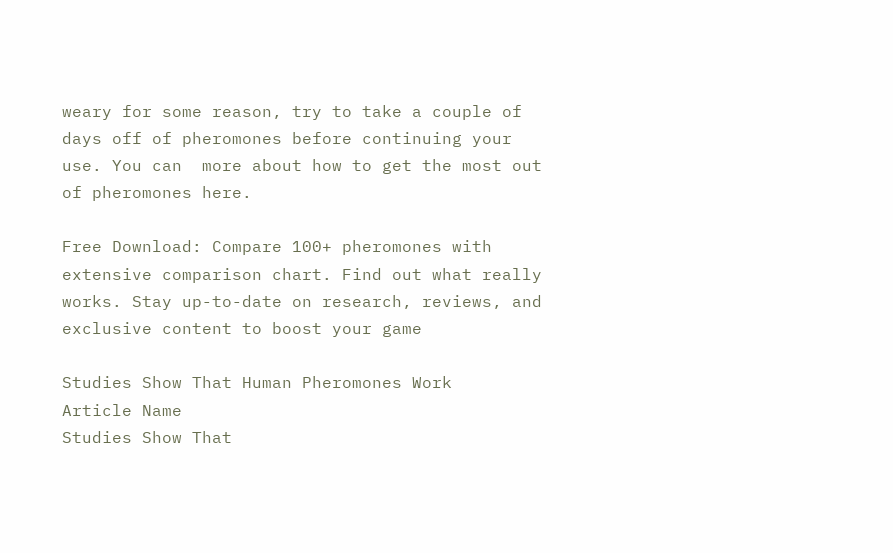weary for some reason, try to take a couple of days off of pheromones before continuing your use. You can  more about how to get the most out of pheromones here.

Free Download: Compare 100+ pheromones with extensive comparison chart. Find out what really works. Stay up-to-date on research, reviews, and exclusive content to boost your game

Studies Show That Human Pheromones Work
Article Name
Studies Show That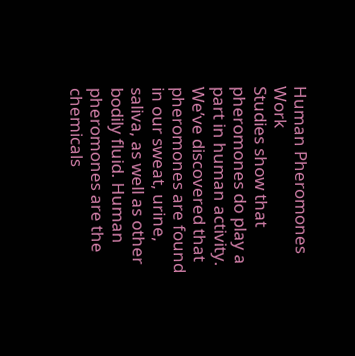Human Pheromones Work
Studies show that pheromones do play a part in human activity. We’ve discovered that pheromones are found in our sweat, urine, saliva, as well as other bodily fluid. Human pheromones are the chemicals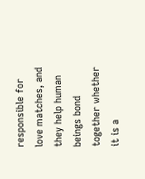responsible for love matches, and they help human beings bond together whether it is a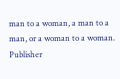man to a woman, a man to a man, or a woman to a woman.
Publisher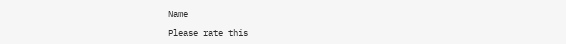Name

Please rate this